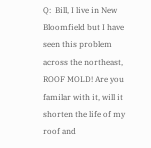Q:  Bill, I live in New Bloomfield but I have seen this problem across the northeast, ROOF MOLD! Are you familar with it, will it shorten the life of my roof and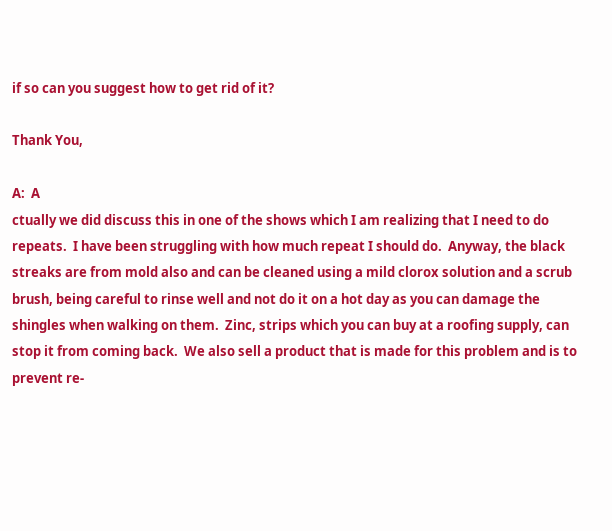if so can you suggest how to get rid of it?

Thank You,

A:  A
ctually we did discuss this in one of the shows which I am realizing that I need to do repeats.  I have been struggling with how much repeat I should do.  Anyway, the black streaks are from mold also and can be cleaned using a mild clorox solution and a scrub brush, being careful to rinse well and not do it on a hot day as you can damage the shingles when walking on them.  Zinc, strips which you can buy at a roofing supply, can stop it from coming back.  We also sell a product that is made for this problem and is to prevent re-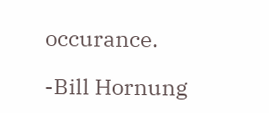occurance.

-Bill Hornung